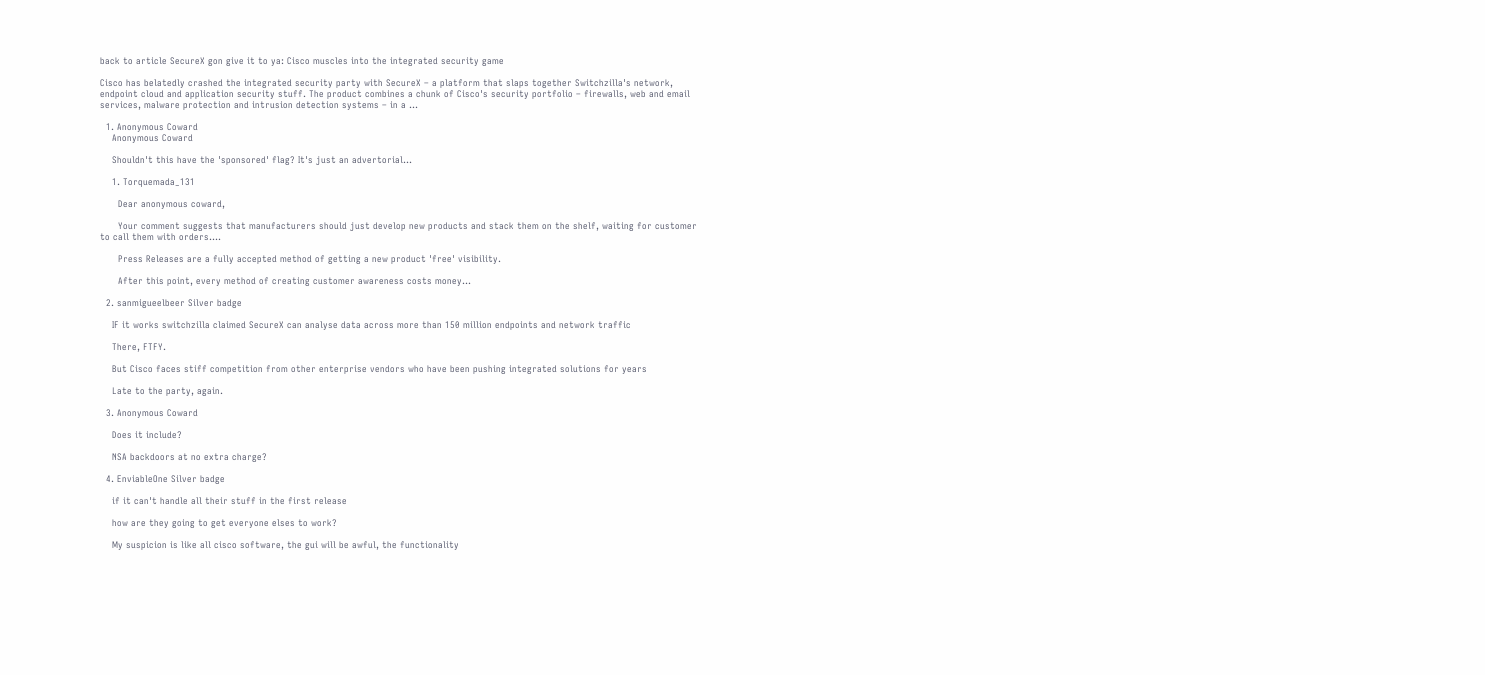back to article SecureX gon give it to ya: Cisco muscles into the integrated security game

Cisco has belatedly crashed the integrated security party with SecureX – a platform that slaps together Switchzilla's network, endpoint cloud and application security stuff. The product combines a chunk of Cisco's security portfolio – firewalls, web and email services, malware protection and intrusion detection systems – in a …

  1. Anonymous Coward
    Anonymous Coward

    Shouldn't this have the 'sponsored' flag? It's just an advertorial...

    1. Torquemada_131

      Dear anonymous coward,

      Your comment suggests that manufacturers should just develop new products and stack them on the shelf, waiting for customer to call them with orders....

      Press Releases are a fully accepted method of getting a new product 'free' visibility.

      After this point, every method of creating customer awareness costs money...

  2. sanmigueelbeer Silver badge

    IF it works switchzilla claimed SecureX can analyse data across more than 150 million endpoints and network traffic

    There, FTFY.

    But Cisco faces stiff competition from other enterprise vendors who have been pushing integrated solutions for years

    Late to the party, again.

  3. Anonymous Coward

    Does it include?

    NSA backdoors at no extra charge?

  4. EnviableOne Silver badge

    if it can't handle all their stuff in the first release

    how are they going to get everyone elses to work?

    My suspicion is like all cisco software, the gui will be awful, the functionality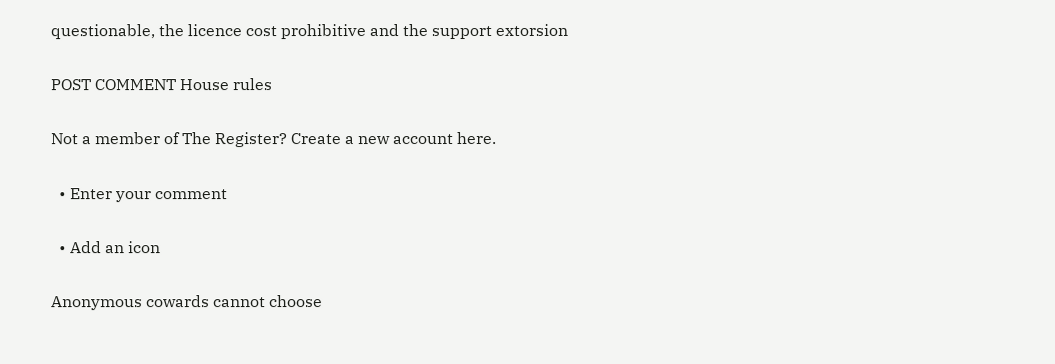questionable, the licence cost prohibitive and the support extorsion

POST COMMENT House rules

Not a member of The Register? Create a new account here.

  • Enter your comment

  • Add an icon

Anonymous cowards cannot choose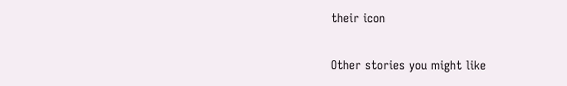their icon

Other stories you might like